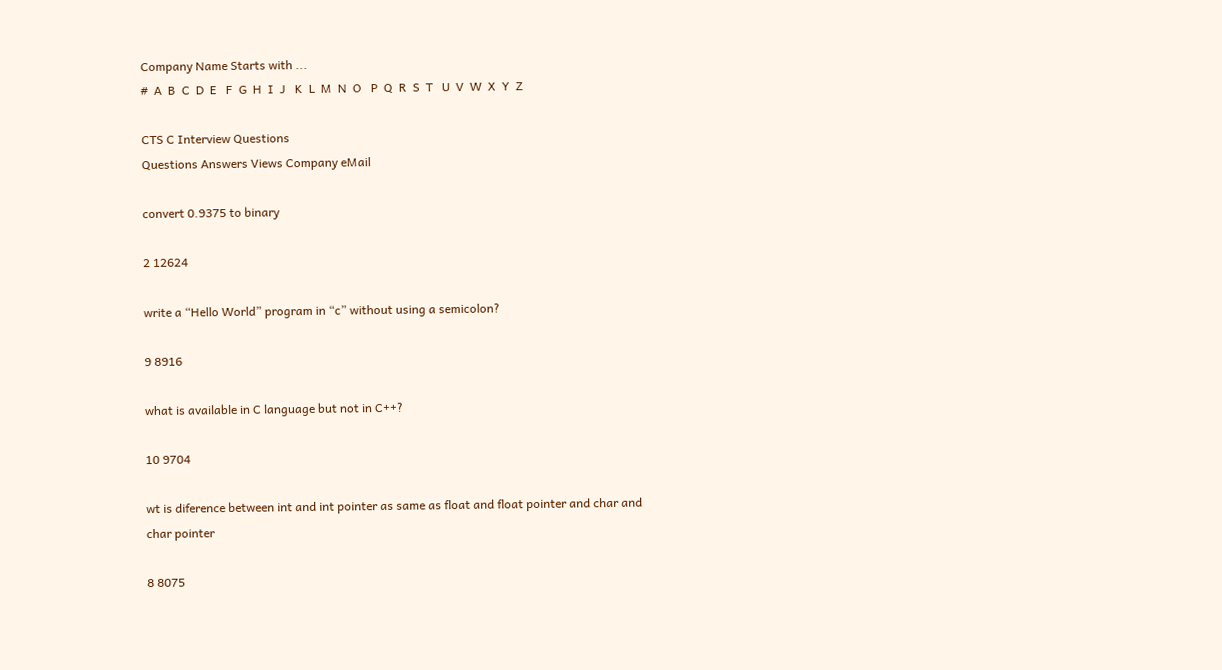Company Name Starts with ...
#  A  B  C  D  E   F  G  H  I  J   K  L  M  N  O   P  Q  R  S  T   U  V  W  X  Y  Z

CTS C Interview Questions
Questions Answers Views Company eMail

convert 0.9375 to binary

2 12624

write a “Hello World” program in “c” without using a semicolon?

9 8916

what is available in C language but not in C++?

10 9704

wt is diference between int and int pointer as same as float and float pointer and char and char pointer

8 8075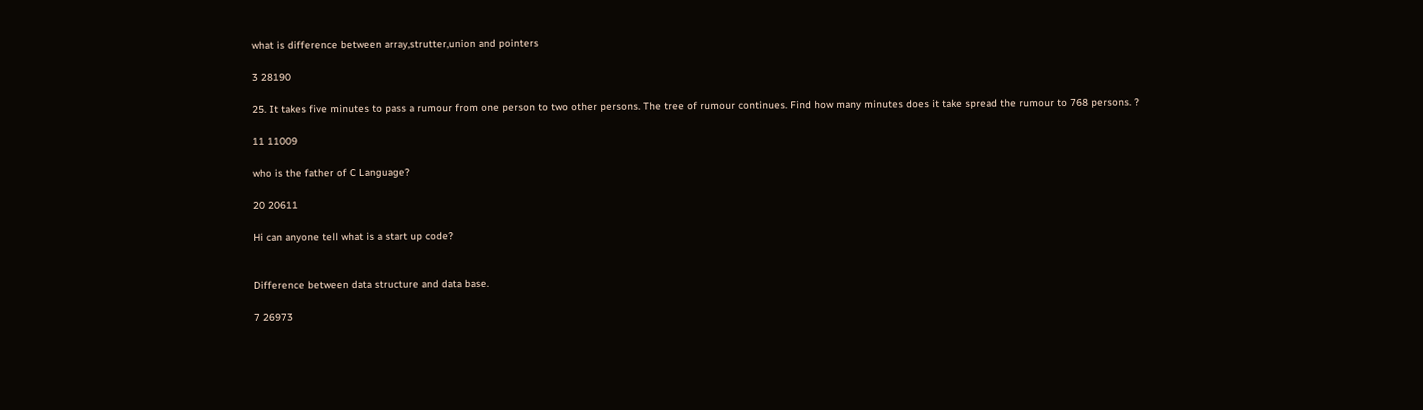what is difference between array,strutter,union and pointers

3 28190

25. It takes five minutes to pass a rumour from one person to two other persons. The tree of rumour continues. Find how many minutes does it take spread the rumour to 768 persons. ?

11 11009

who is the father of C Language?

20 20611

Hi can anyone tell what is a start up code?


Difference between data structure and data base.

7 26973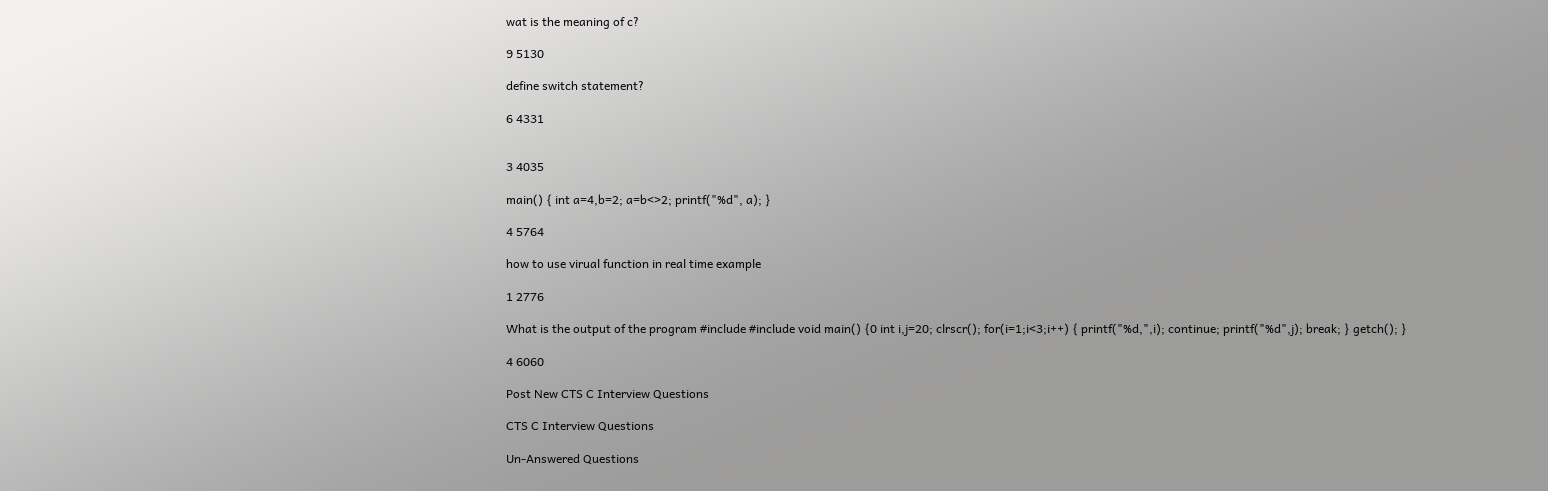wat is the meaning of c?

9 5130

define switch statement?

6 4331


3 4035

main() { int a=4,b=2; a=b<>2; printf("%d", a); }

4 5764

how to use virual function in real time example

1 2776

What is the output of the program #include #include void main() {0 int i,j=20; clrscr(); for(i=1;i<3;i++) { printf("%d,",i); continue; printf("%d",j); break; } getch(); }

4 6060

Post New CTS C Interview Questions

CTS C Interview Questions

Un-Answered Questions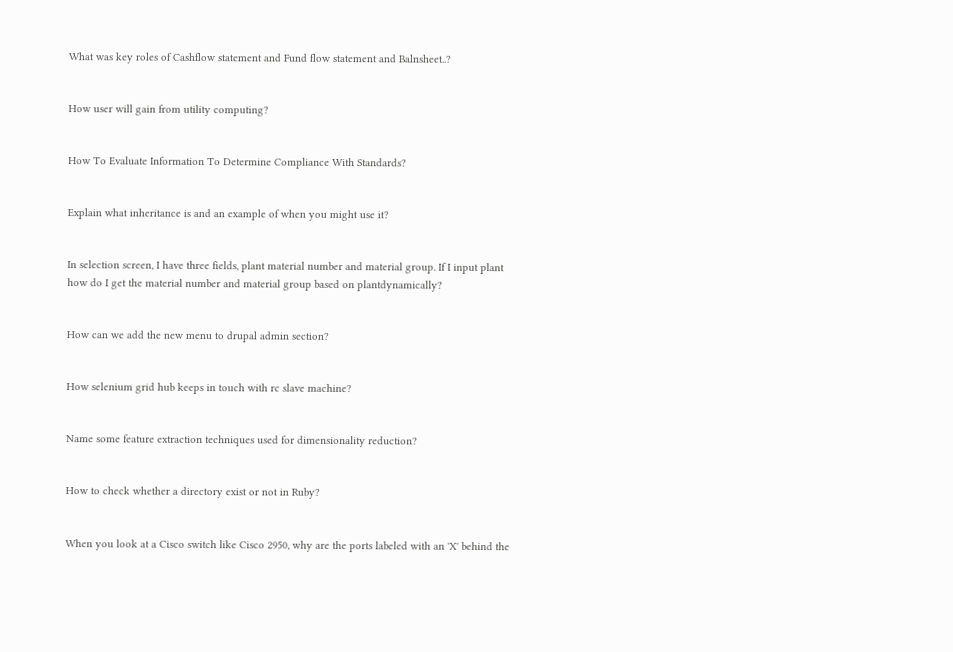What was key roles of Cashflow statement and Fund flow statement and Balnsheet..?


How user will gain from utility computing?


How To Evaluate Information To Determine Compliance With Standards?


Explain what inheritance is and an example of when you might use it?


In selection screen, I have three fields, plant material number and material group. If I input plant how do I get the material number and material group based on plantdynamically?


How can we add the new menu to drupal admin section?


How selenium grid hub keeps in touch with rc slave machine?


Name some feature extraction techniques used for dimensionality reduction?


How to check whether a directory exist or not in Ruby?


When you look at a Cisco switch like Cisco 2950, why are the ports labeled with an 'X' behind the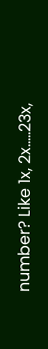number? Like 1x, 2x.....23x,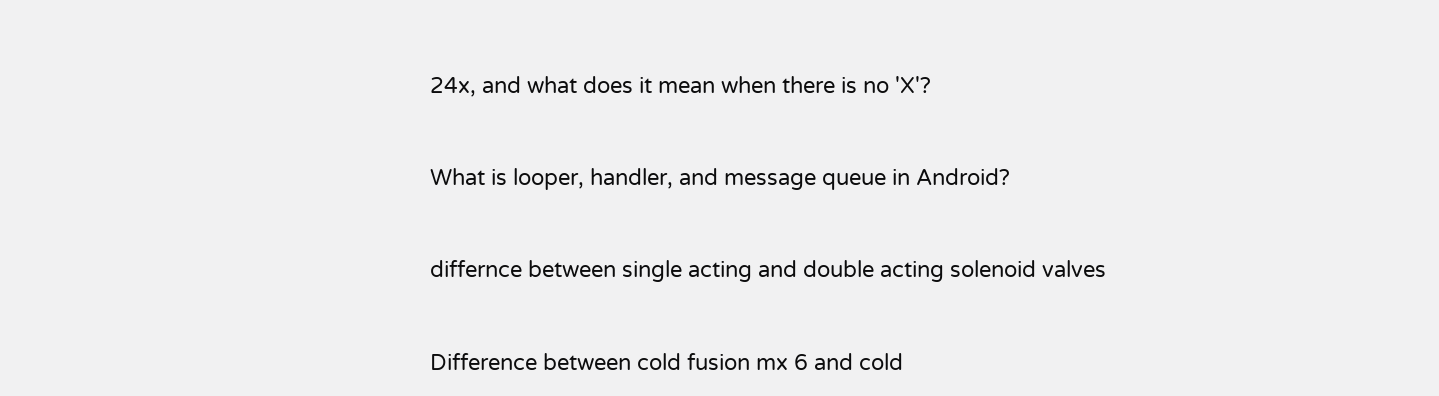24x, and what does it mean when there is no 'X'?


What is looper, handler, and message queue in Android?


differnce between single acting and double acting solenoid valves


Difference between cold fusion mx 6 and cold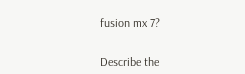fusion mx 7?


Describe the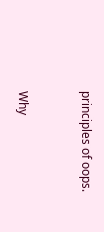principles of oops.


Why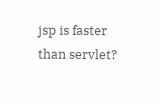jsp is faster than servlet?